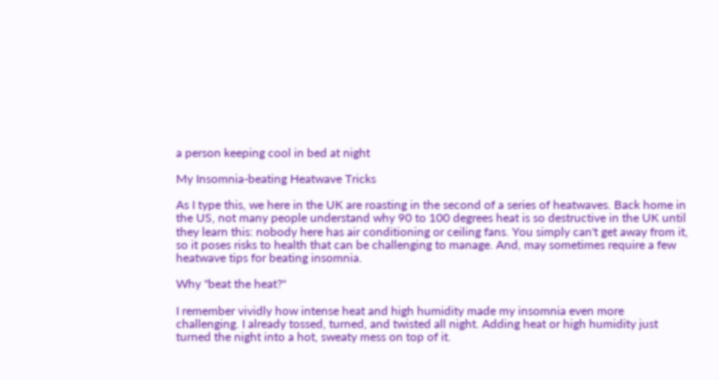a person keeping cool in bed at night

My Insomnia-beating Heatwave Tricks

As I type this, we here in the UK are roasting in the second of a series of heatwaves. Back home in the US, not many people understand why 90 to 100 degrees heat is so destructive in the UK until they learn this: nobody here has air conditioning or ceiling fans. You simply can't get away from it, so it poses risks to health that can be challenging to manage. And, may sometimes require a few heatwave tips for beating insomnia.

Why "beat the heat?"

I remember vividly how intense heat and high humidity made my insomnia even more challenging. I already tossed, turned, and twisted all night. Adding heat or high humidity just turned the night into a hot, sweaty mess on top of it.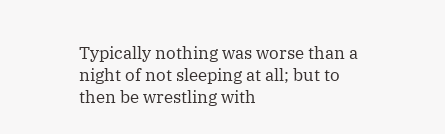Typically nothing was worse than a night of not sleeping at all; but to then be wrestling with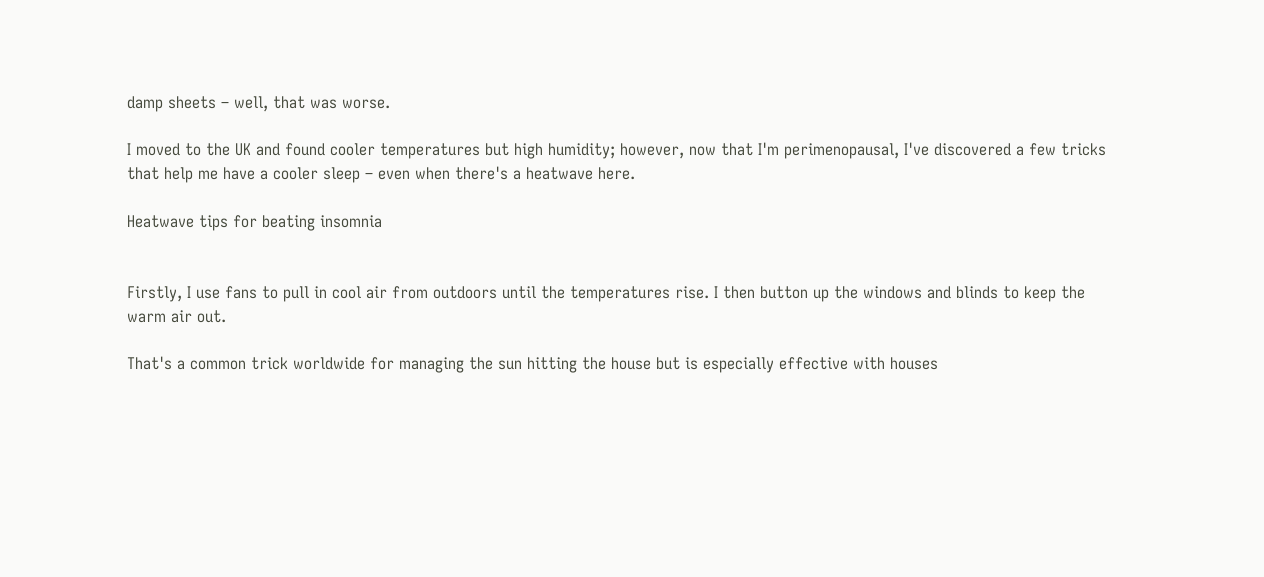damp sheets – well, that was worse.

I moved to the UK and found cooler temperatures but high humidity; however, now that I'm perimenopausal, I've discovered a few tricks that help me have a cooler sleep – even when there's a heatwave here.

Heatwave tips for beating insomnia


Firstly, I use fans to pull in cool air from outdoors until the temperatures rise. I then button up the windows and blinds to keep the warm air out.

That's a common trick worldwide for managing the sun hitting the house but is especially effective with houses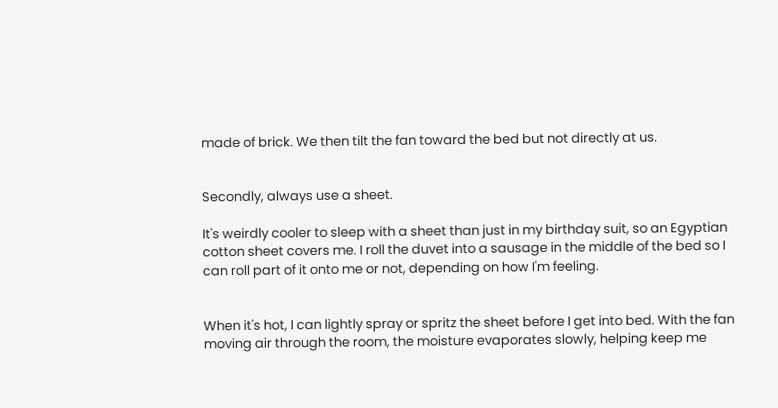made of brick. We then tilt the fan toward the bed but not directly at us.


Secondly, always use a sheet.

It's weirdly cooler to sleep with a sheet than just in my birthday suit, so an Egyptian cotton sheet covers me. I roll the duvet into a sausage in the middle of the bed so I can roll part of it onto me or not, depending on how I'm feeling.


When it's hot, I can lightly spray or spritz the sheet before I get into bed. With the fan moving air through the room, the moisture evaporates slowly, helping keep me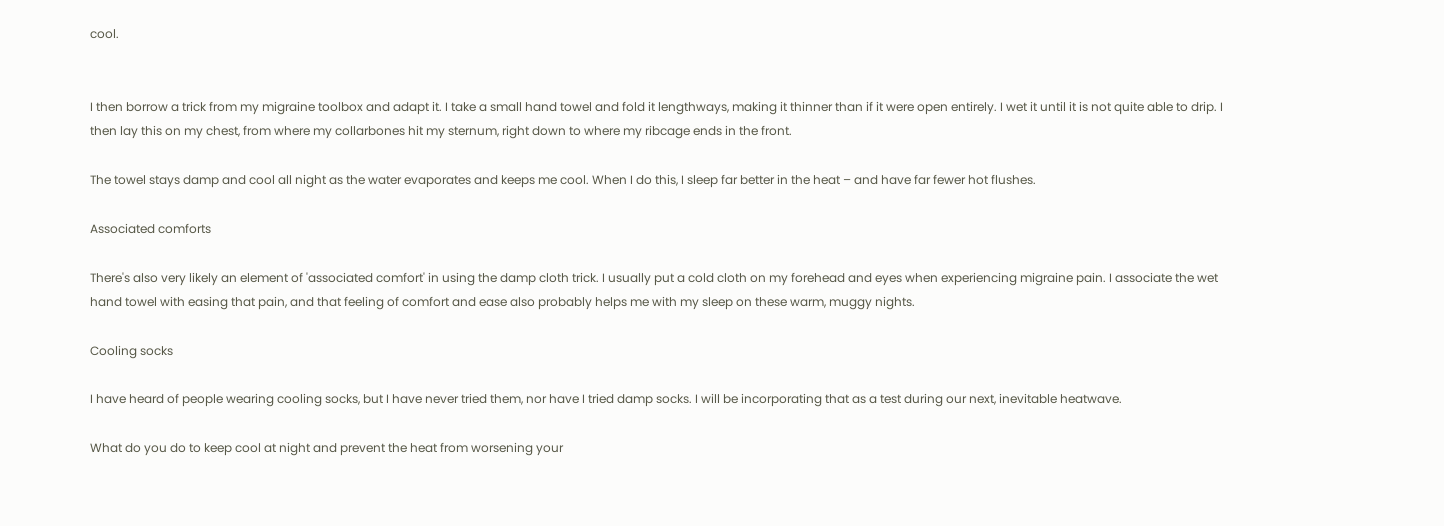cool.


I then borrow a trick from my migraine toolbox and adapt it. I take a small hand towel and fold it lengthways, making it thinner than if it were open entirely. I wet it until it is not quite able to drip. I then lay this on my chest, from where my collarbones hit my sternum, right down to where my ribcage ends in the front.

The towel stays damp and cool all night as the water evaporates and keeps me cool. When I do this, I sleep far better in the heat – and have far fewer hot flushes.

Associated comforts

There's also very likely an element of 'associated comfort' in using the damp cloth trick. I usually put a cold cloth on my forehead and eyes when experiencing migraine pain. I associate the wet hand towel with easing that pain, and that feeling of comfort and ease also probably helps me with my sleep on these warm, muggy nights.

Cooling socks

I have heard of people wearing cooling socks, but I have never tried them, nor have I tried damp socks. I will be incorporating that as a test during our next, inevitable heatwave.

What do you do to keep cool at night and prevent the heat from worsening your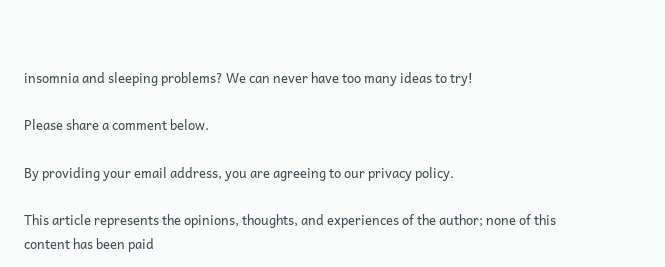insomnia and sleeping problems? We can never have too many ideas to try!

Please share a comment below.

By providing your email address, you are agreeing to our privacy policy.

This article represents the opinions, thoughts, and experiences of the author; none of this content has been paid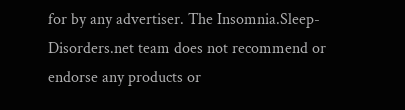for by any advertiser. The Insomnia.Sleep-Disorders.net team does not recommend or endorse any products or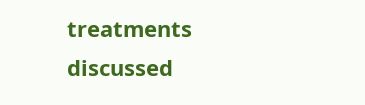treatments discussed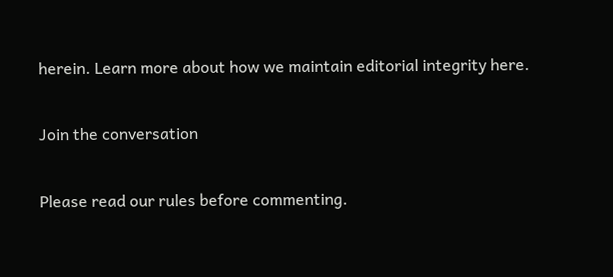herein. Learn more about how we maintain editorial integrity here.

Join the conversation

Please read our rules before commenting.